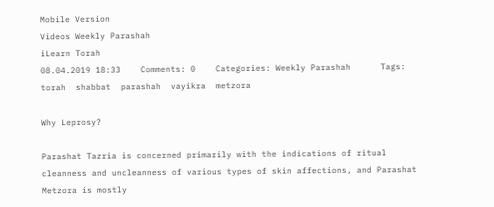Mobile Version
Videos Weekly Parashah
iLearn Torah
08.04.2019 18:33    Comments: 0    Categories: Weekly Parashah      Tags: torah  shabbat  parashah  vayikra  metzora

Why Leprosy?

Parashat Tazria is concerned primarily with the indications of ritual cleanness and uncleanness of various types of skin affections, and Parashat Metzora is mostly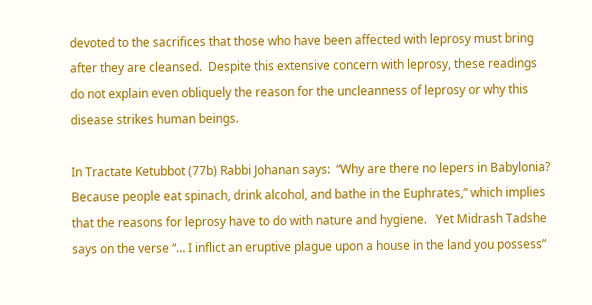devoted to the sacrifices that those who have been affected with leprosy must bring after they are cleansed.  Despite this extensive concern with leprosy, these readings do not explain even obliquely the reason for the uncleanness of leprosy or why this disease strikes human beings.

In Tractate Ketubbot (77b) Rabbi Johanan says:  “Why are there no lepers in Babylonia?   Because people eat spinach, drink alcohol, and bathe in the Euphrates,” which implies that the reasons for leprosy have to do with nature and hygiene.   Yet Midrash Tadshe says on the verse “… I inflict an eruptive plague upon a house in the land you possess”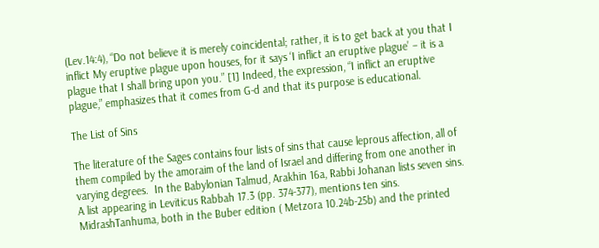(Lev.14:4), “Do not believe it is merely coincidental; rather, it is to get back at you that I inflict My eruptive plague upon houses, for it says ‘I inflict an eruptive plague’ – it is a plague that I shall bring upon you.” [1] Indeed, the expression, “I inflict an eruptive plague,” emphasizes that it comes from G-d and that its purpose is educational.

The List of Sins

The literature of the Sages contains four lists of sins that cause leprous affection, all of them compiled by the amoraim of the land of Israel and differing from one another in varying degrees.  In the Babylonian Talmud, Arakhin 16a, Rabbi Johanan lists seven sins.  A list appearing in Leviticus Rabbah 17.3 (pp. 374-377), mentions ten sins.  MidrashTanhuma, both in the Buber edition ( Metzora 10.24b-25b) and the printed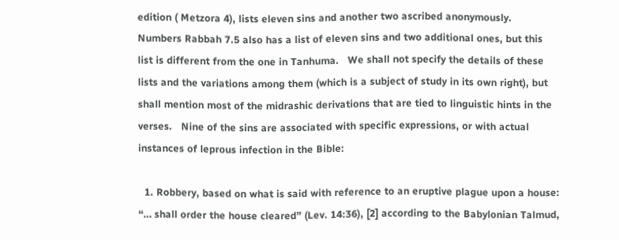edition ( Metzora 4), lists eleven sins and another two ascribed anonymously.  Numbers Rabbah 7.5 also has a list of eleven sins and two additional ones, but this list is different from the one in Tanhuma.   We shall not specify the details of these lists and the variations among them (which is a subject of study in its own right), but shall mention most of the midrashic derivations that are tied to linguistic hints in the verses.   Nine of the sins are associated with specific expressions, or with actual instances of leprous infection in the Bible:

  1. Robbery, based on what is said with reference to an eruptive plague upon a house:   “… shall order the house cleared” (Lev. 14:36), [2] according to the Babylonian Talmud,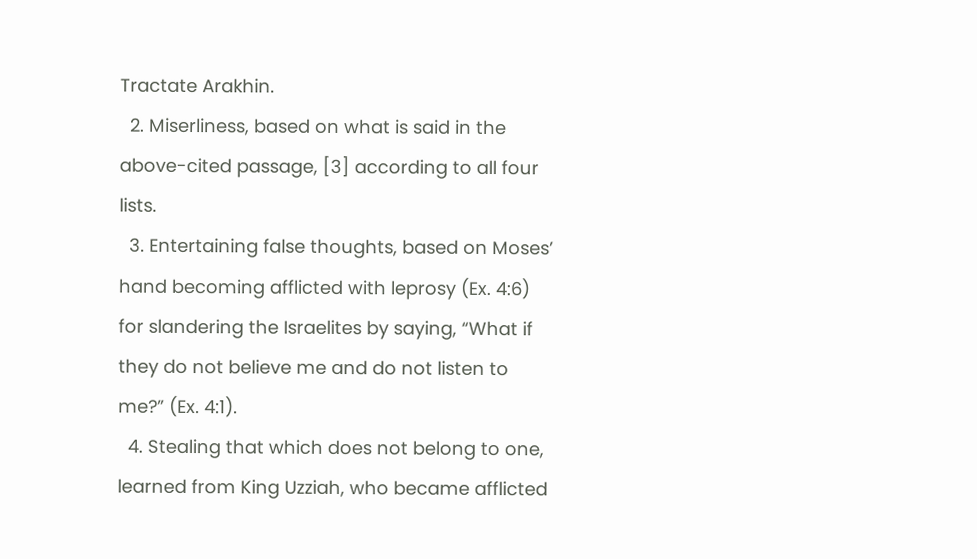Tractate Arakhin.
  2. Miserliness, based on what is said in the above-cited passage, [3] according to all four lists.
  3. Entertaining false thoughts, based on Moses’ hand becoming afflicted with leprosy (Ex. 4:6) for slandering the Israelites by saying, “What if they do not believe me and do not listen to me?” (Ex. 4:1).
  4. Stealing that which does not belong to one, learned from King Uzziah, who became afflicted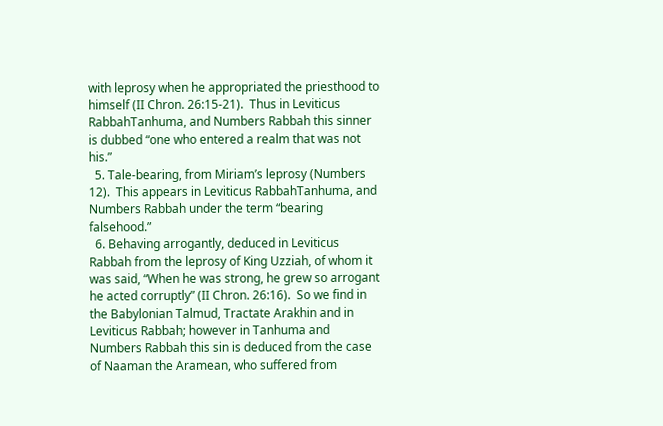with leprosy when he appropriated the priesthood to himself (II Chron. 26:15-21).  Thus in Leviticus RabbahTanhuma, and Numbers Rabbah this sinner is dubbed “one who entered a realm that was not his.”
  5. Tale-bearing, from Miriam’s leprosy (Numbers 12).  This appears in Leviticus RabbahTanhuma, and Numbers Rabbah under the term “bearing falsehood.”
  6. Behaving arrogantly, deduced in Leviticus Rabbah from the leprosy of King Uzziah, of whom it was said, “When he was strong, he grew so arrogant he acted corruptly” (II Chron. 26:16).  So we find in the Babylonian Talmud, Tractate Arakhin and in Leviticus Rabbah; however in Tanhuma and Numbers Rabbah this sin is deduced from the case of Naaman the Aramean, who suffered from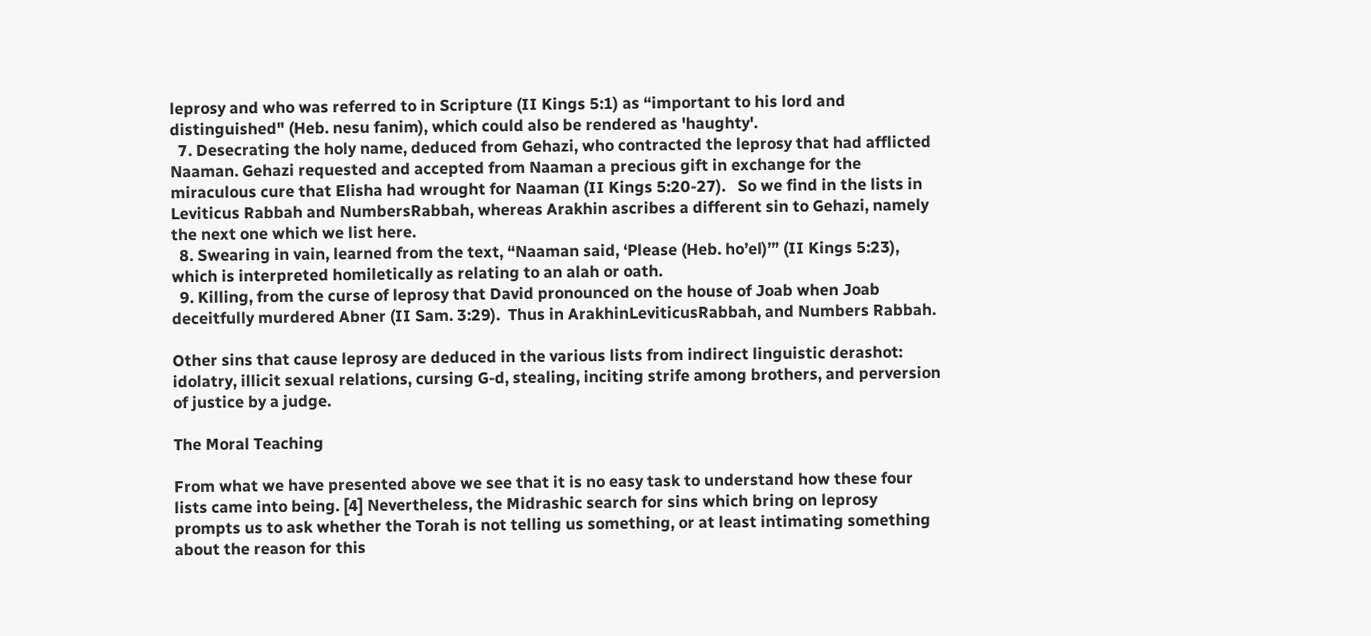leprosy and who was referred to in Scripture (II Kings 5:1) as “important to his lord and distinguished" (Heb. nesu fanim), which could also be rendered as 'haughty'.
  7. Desecrating the holy name, deduced from Gehazi, who contracted the leprosy that had afflicted Naaman. Gehazi requested and accepted from Naaman a precious gift in exchange for the miraculous cure that Elisha had wrought for Naaman (II Kings 5:20-27).   So we find in the lists in Leviticus Rabbah and NumbersRabbah, whereas Arakhin ascribes a different sin to Gehazi, namely the next one which we list here.
  8. Swearing in vain, learned from the text, “Naaman said, ‘Please (Heb. ho’el)’” (II Kings 5:23), which is interpreted homiletically as relating to an alah or oath.
  9. Killing, from the curse of leprosy that David pronounced on the house of Joab when Joab deceitfully murdered Abner (II Sam. 3:29).  Thus in ArakhinLeviticusRabbah, and Numbers Rabbah.

Other sins that cause leprosy are deduced in the various lists from indirect linguistic derashot:   idolatry, illicit sexual relations, cursing G-d, stealing, inciting strife among brothers, and perversion of justice by a judge.

The Moral Teaching

From what we have presented above we see that it is no easy task to understand how these four lists came into being. [4] Nevertheless, the Midrashic search for sins which bring on leprosy prompts us to ask whether the Torah is not telling us something, or at least intimating something about the reason for this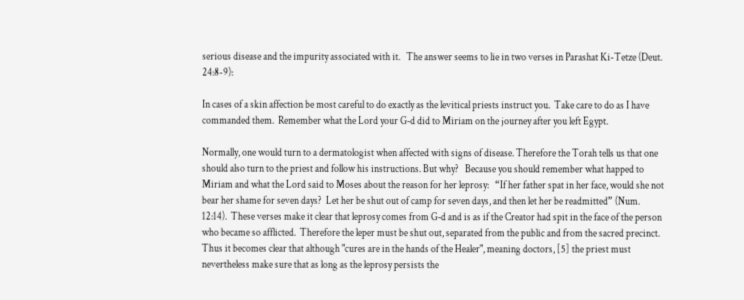serious disease and the impurity associated with it.   The answer seems to lie in two verses in Parashat Ki-Tetze (Deut. 24:8-9):

In cases of a skin affection be most careful to do exactly as the levitical priests instruct you.  Take care to do as I have commanded them.  Remember what the Lord your G‑d did to Miriam on the journey after you left Egypt.

Normally, one would turn to a dermatologist when affected with signs of disease. Therefore the Torah tells us that one should also turn to the priest and follow his instructions. But why?   Because you should remember what happed to Miriam and what the Lord said to Moses about the reason for her leprosy:   “If her father spat in her face, would she not bear her shame for seven days?  Let her be shut out of camp for seven days, and then let her be readmitted” (Num. 12:14).  These verses make it clear that leprosy comes from G‑d and is as if the Creator had spit in the face of the person who became so afflicted.  Therefore the leper must be shut out, separated from the public and from the sacred precinct.  Thus it becomes clear that although "cures are in the hands of the Healer", meaning doctors, [5] the priest must nevertheless make sure that as long as the leprosy persists the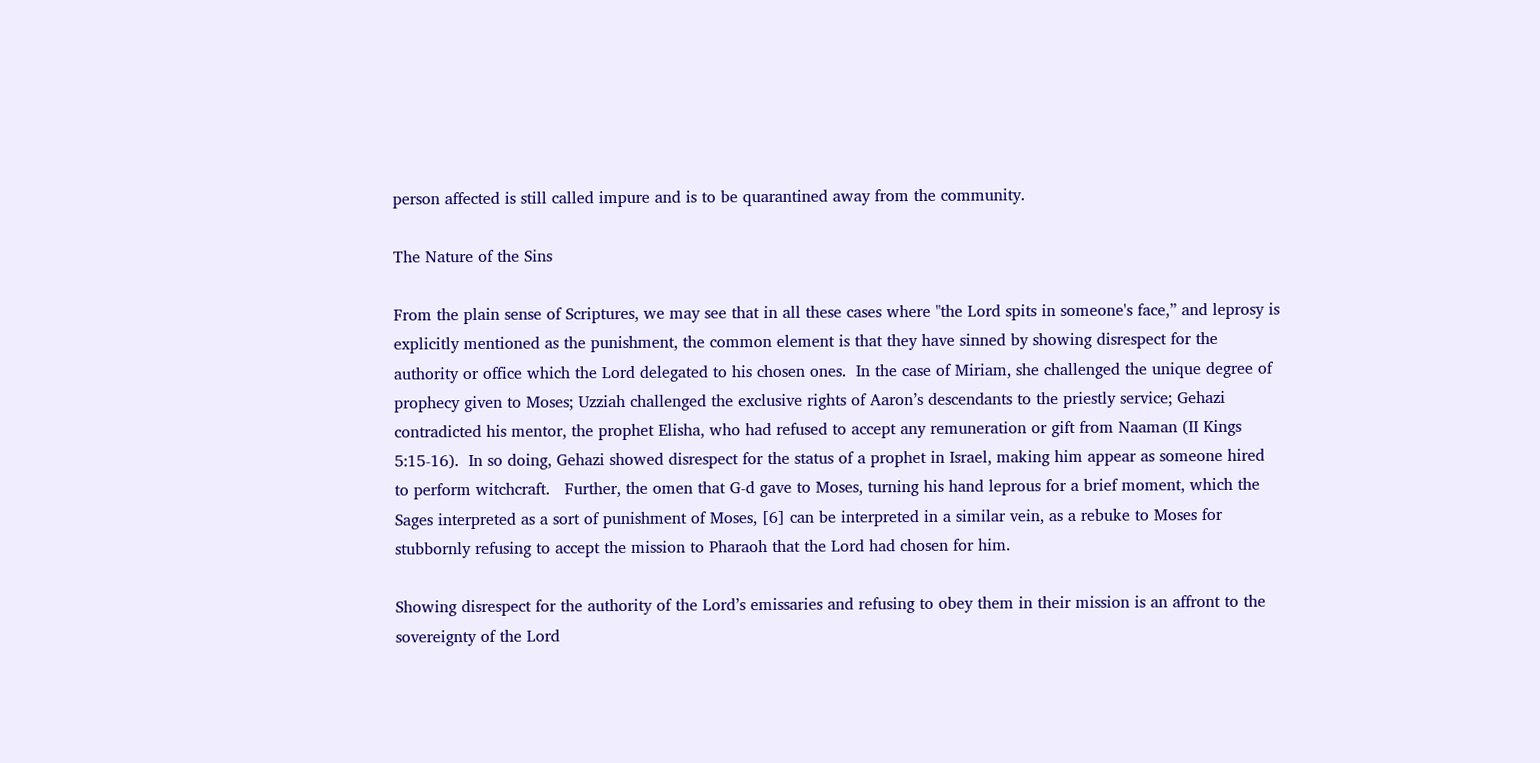person affected is still called impure and is to be quarantined away from the community.

The Nature of the Sins

From the plain sense of Scriptures, we may see that in all these cases where "the Lord spits in someone's face,” and leprosy is explicitly mentioned as the punishment, the common element is that they have sinned by showing disrespect for the authority or office which the Lord delegated to his chosen ones.  In the case of Miriam, she challenged the unique degree of prophecy given to Moses; Uzziah challenged the exclusive rights of Aaron’s descendants to the priestly service; Gehazi contradicted his mentor, the prophet Elisha, who had refused to accept any remuneration or gift from Naaman (II Kings 5:15-16).  In so doing, Gehazi showed disrespect for the status of a prophet in Israel, making him appear as someone hired to perform witchcraft.   Further, the omen that G‑d gave to Moses, turning his hand leprous for a brief moment, which the Sages interpreted as a sort of punishment of Moses, [6] can be interpreted in a similar vein, as a rebuke to Moses for stubbornly refusing to accept the mission to Pharaoh that the Lord had chosen for him.

Showing disrespect for the authority of the Lord’s emissaries and refusing to obey them in their mission is an affront to the sovereignty of the Lord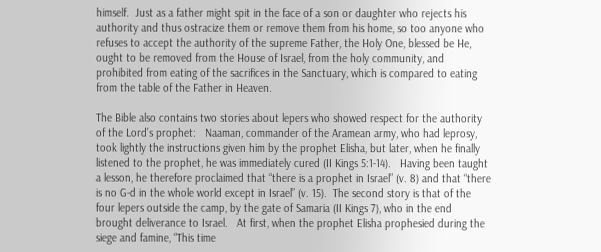himself.  Just as a father might spit in the face of a son or daughter who rejects his authority and thus ostracize them or remove them from his home, so too anyone who refuses to accept the authority of the supreme Father, the Holy One, blessed be He, ought to be removed from the House of Israel, from the holy community, and prohibited from eating of the sacrifices in the Sanctuary, which is compared to eating from the table of the Father in Heaven.

The Bible also contains two stories about lepers who showed respect for the authority of the Lord’s prophet:   Naaman, commander of the Aramean army, who had leprosy, took lightly the instructions given him by the prophet Elisha, but later, when he finally listened to the prophet, he was immediately cured (II Kings 5:1-14).   Having been taught a lesson, he therefore proclaimed that “there is a prophet in Israel” (v. 8) and that “there is no G‑d in the whole world except in Israel” (v. 15).  The second story is that of the four lepers outside the camp, by the gate of Samaria (II Kings 7), who in the end brought deliverance to Israel.   At first, when the prophet Elisha prophesied during the siege and famine, “This time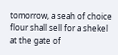tomorrow, a seah of choice flour shall sell for a shekel at the gate of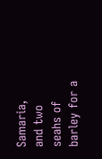Samaria, and two seahs of barley for a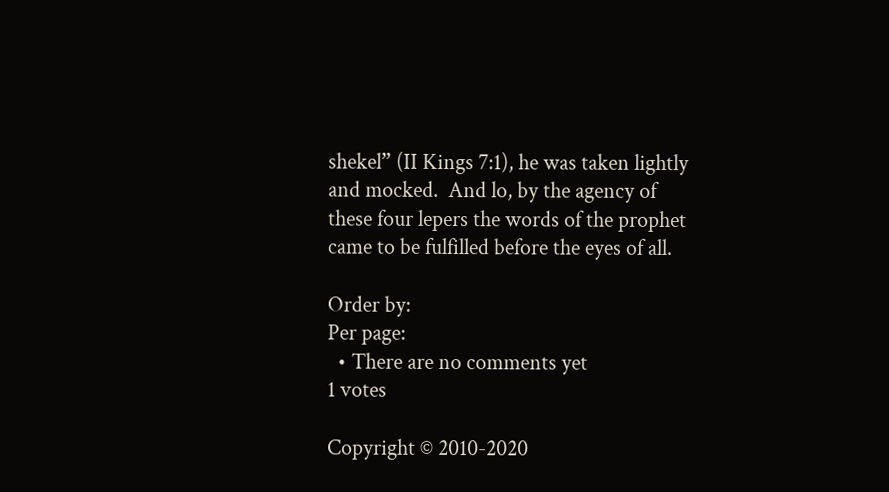shekel” (II Kings 7:1), he was taken lightly and mocked.  And lo, by the agency of these four lepers the words of the prophet came to be fulfilled before the eyes of all.

Order by:
Per page:
  • There are no comments yet
1 votes

Copyright © 2010-2020